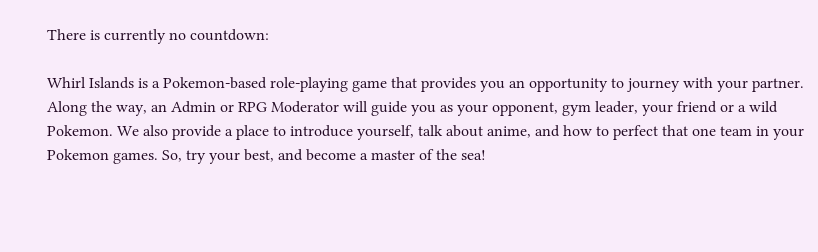There is currently no countdown:

Whirl Islands is a Pokemon-based role-playing game that provides you an opportunity to journey with your partner. Along the way, an Admin or RPG Moderator will guide you as your opponent, gym leader, your friend or a wild Pokemon. We also provide a place to introduce yourself, talk about anime, and how to perfect that one team in your Pokemon games. So, try your best, and become a master of the sea!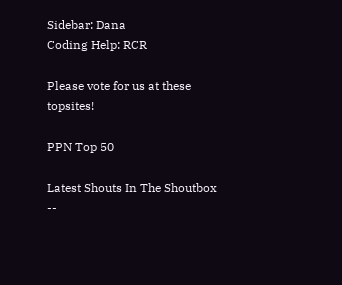Sidebar: Dana
Coding Help: RCR

Please vote for us at these topsites!

PPN Top 50

Latest Shouts In The Shoutbox --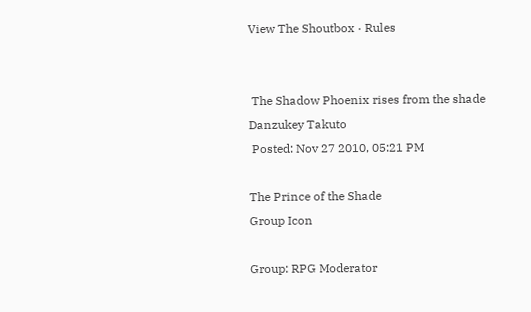View The Shoutbox · Rules


 The Shadow Phoenix rises from the shade
Danzukey Takuto
 Posted: Nov 27 2010, 05:21 PM

The Prince of the Shade
Group Icon

Group: RPG Moderator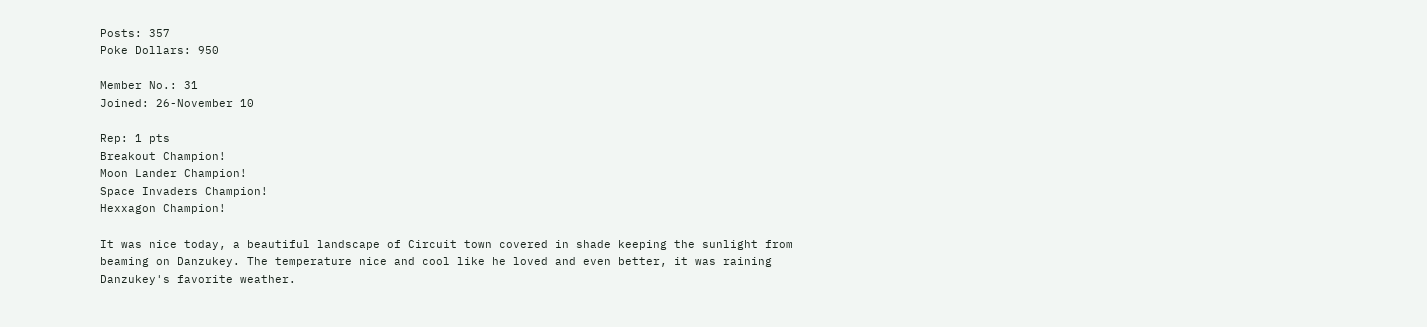Posts: 357
Poke Dollars: 950

Member No.: 31
Joined: 26-November 10

Rep: 1 pts
Breakout Champion!
Moon Lander Champion!
Space Invaders Champion!
Hexxagon Champion!

It was nice today, a beautiful landscape of Circuit town covered in shade keeping the sunlight from beaming on Danzukey. The temperature nice and cool like he loved and even better, it was raining Danzukey's favorite weather.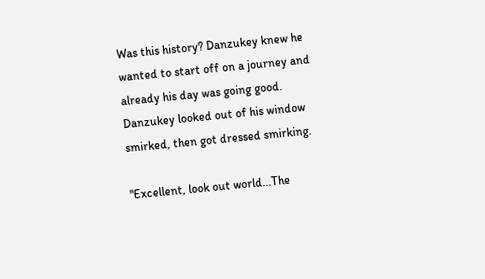Was this history? Danzukey knew he wanted to start off on a journey and already his day was going good. Danzukey looked out of his window smirked, then got dressed smirking.

"Excellent, look out world...The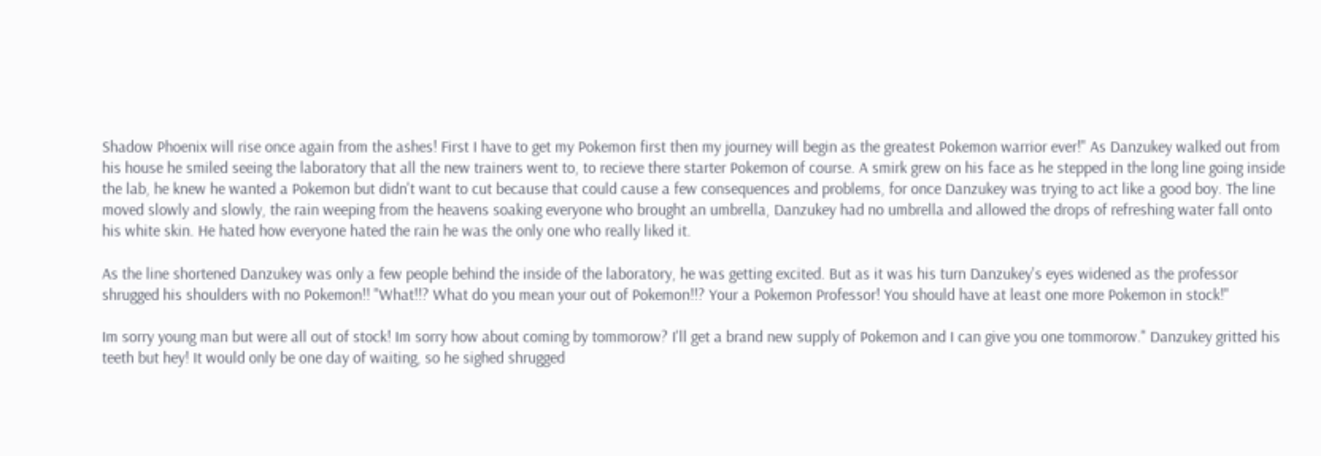Shadow Phoenix will rise once again from the ashes! First I have to get my Pokemon first then my journey will begin as the greatest Pokemon warrior ever!" As Danzukey walked out from his house he smiled seeing the laboratory that all the new trainers went to, to recieve there starter Pokemon of course. A smirk grew on his face as he stepped in the long line going inside the lab, he knew he wanted a Pokemon but didn't want to cut because that could cause a few consequences and problems, for once Danzukey was trying to act like a good boy. The line moved slowly and slowly, the rain weeping from the heavens soaking everyone who brought an umbrella, Danzukey had no umbrella and allowed the drops of refreshing water fall onto his white skin. He hated how everyone hated the rain he was the only one who really liked it.

As the line shortened Danzukey was only a few people behind the inside of the laboratory, he was getting excited. But as it was his turn Danzukey's eyes widened as the professor shrugged his shoulders with no Pokemon!! "What!!? What do you mean your out of Pokemon!!? Your a Pokemon Professor! You should have at least one more Pokemon in stock!"

Im sorry young man but were all out of stock! Im sorry how about coming by tommorow? I'll get a brand new supply of Pokemon and I can give you one tommorow." Danzukey gritted his teeth but hey! It would only be one day of waiting, so he sighed shrugged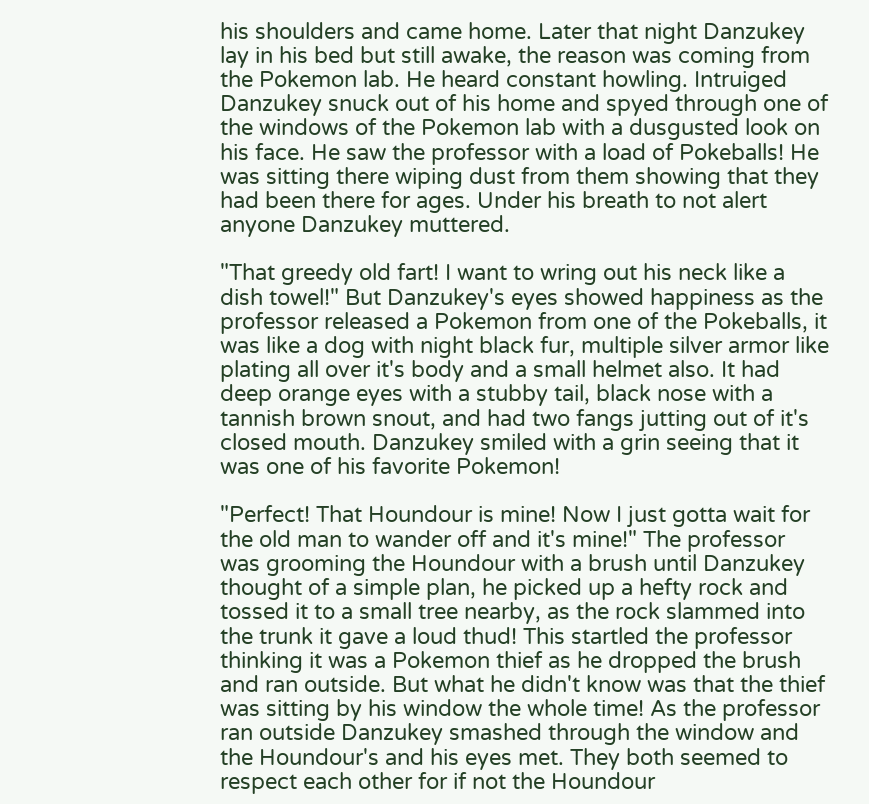his shoulders and came home. Later that night Danzukey lay in his bed but still awake, the reason was coming from the Pokemon lab. He heard constant howling. Intruiged Danzukey snuck out of his home and spyed through one of the windows of the Pokemon lab with a dusgusted look on his face. He saw the professor with a load of Pokeballs! He was sitting there wiping dust from them showing that they had been there for ages. Under his breath to not alert anyone Danzukey muttered.

"That greedy old fart! I want to wring out his neck like a dish towel!" But Danzukey's eyes showed happiness as the professor released a Pokemon from one of the Pokeballs, it was like a dog with night black fur, multiple silver armor like plating all over it's body and a small helmet also. It had deep orange eyes with a stubby tail, black nose with a tannish brown snout, and had two fangs jutting out of it's closed mouth. Danzukey smiled with a grin seeing that it was one of his favorite Pokemon!

"Perfect! That Houndour is mine! Now I just gotta wait for the old man to wander off and it's mine!" The professor was grooming the Houndour with a brush until Danzukey thought of a simple plan, he picked up a hefty rock and tossed it to a small tree nearby, as the rock slammed into the trunk it gave a loud thud! This startled the professor thinking it was a Pokemon thief as he dropped the brush and ran outside. But what he didn't know was that the thief was sitting by his window the whole time! As the professor ran outside Danzukey smashed through the window and the Houndour's and his eyes met. They both seemed to respect each other for if not the Houndour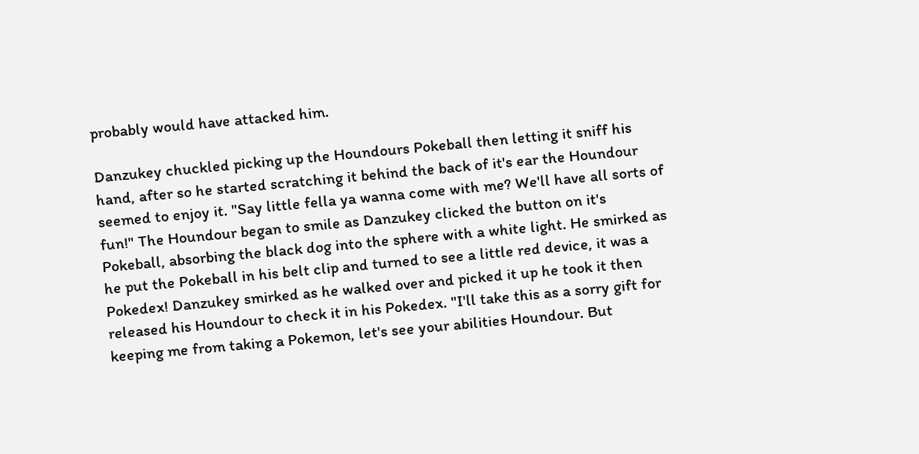probably would have attacked him.

Danzukey chuckled picking up the Houndours Pokeball then letting it sniff his hand, after so he started scratching it behind the back of it's ear the Houndour seemed to enjoy it. "Say little fella ya wanna come with me? We'll have all sorts of fun!" The Houndour began to smile as Danzukey clicked the button on it's Pokeball, absorbing the black dog into the sphere with a white light. He smirked as he put the Pokeball in his belt clip and turned to see a little red device, it was a Pokedex! Danzukey smirked as he walked over and picked it up he took it then released his Houndour to check it in his Pokedex. "I'll take this as a sorry gift for keeping me from taking a Pokemon, let's see your abilities Houndour. But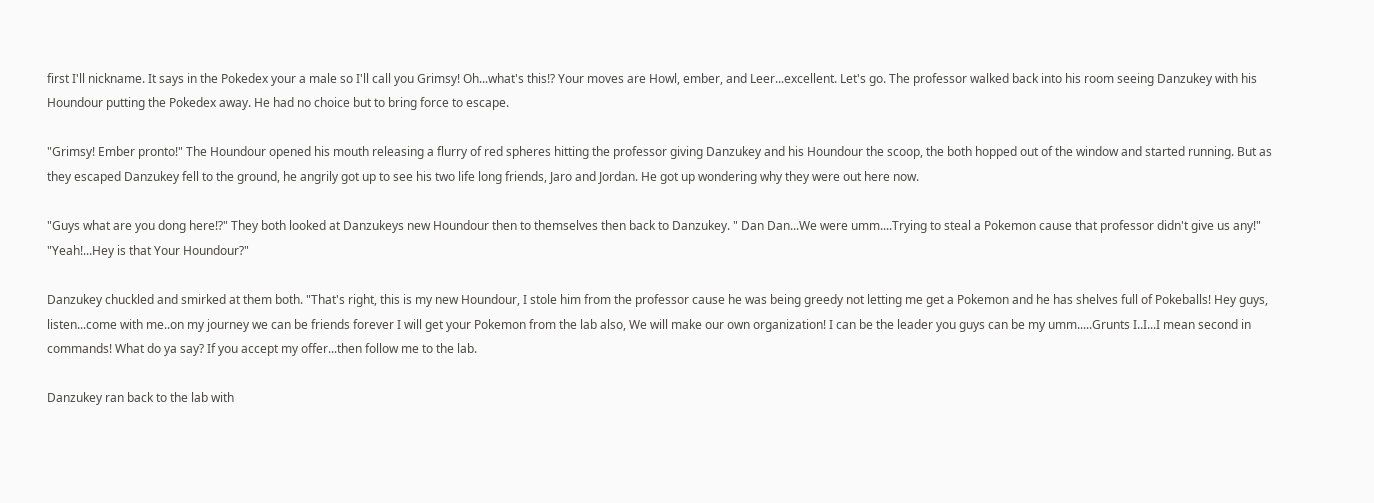first I'll nickname. It says in the Pokedex your a male so I'll call you Grimsy! Oh...what's this!? Your moves are Howl, ember, and Leer...excellent. Let's go. The professor walked back into his room seeing Danzukey with his Houndour putting the Pokedex away. He had no choice but to bring force to escape.

"Grimsy! Ember pronto!" The Houndour opened his mouth releasing a flurry of red spheres hitting the professor giving Danzukey and his Houndour the scoop, the both hopped out of the window and started running. But as they escaped Danzukey fell to the ground, he angrily got up to see his two life long friends, Jaro and Jordan. He got up wondering why they were out here now.

"Guys what are you dong here!?" They both looked at Danzukeys new Houndour then to themselves then back to Danzukey. " Dan Dan...We were umm....Trying to steal a Pokemon cause that professor didn't give us any!" "Yeah!...Hey is that Your Houndour?"

Danzukey chuckled and smirked at them both. "That's right, this is my new Houndour, I stole him from the professor cause he was being greedy not letting me get a Pokemon and he has shelves full of Pokeballs! Hey guys, listen...come with me..on my journey we can be friends forever I will get your Pokemon from the lab also, We will make our own organization! I can be the leader you guys can be my umm.....Grunts I..I...I mean second in commands! What do ya say? If you accept my offer...then follow me to the lab.

Danzukey ran back to the lab with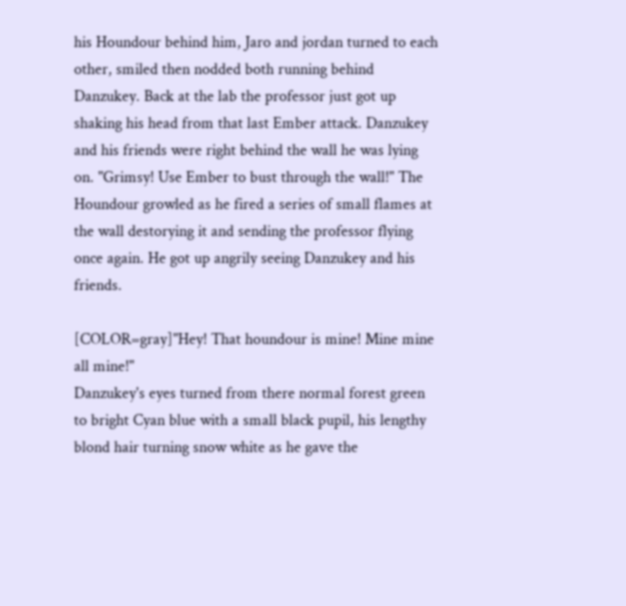his Houndour behind him, Jaro and jordan turned to each other, smiled then nodded both running behind Danzukey. Back at the lab the professor just got up shaking his head from that last Ember attack. Danzukey and his friends were right behind the wall he was lying on. "Grimsy! Use Ember to bust through the wall!" The Houndour growled as he fired a series of small flames at the wall destorying it and sending the professor flying once again. He got up angrily seeing Danzukey and his friends.

[COLOR=gray]"Hey! That houndour is mine! Mine mine all mine!"
Danzukey's eyes turned from there normal forest green to bright Cyan blue with a small black pupil, his lengthy blond hair turning snow white as he gave the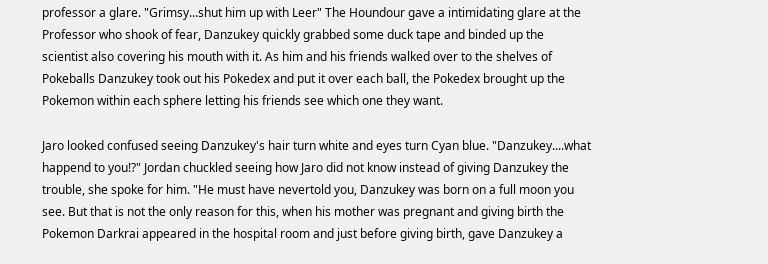professor a glare. "Grimsy...shut him up with Leer" The Houndour gave a intimidating glare at the Professor who shook of fear, Danzukey quickly grabbed some duck tape and binded up the scientist also covering his mouth with it. As him and his friends walked over to the shelves of Pokeballs Danzukey took out his Pokedex and put it over each ball, the Pokedex brought up the Pokemon within each sphere letting his friends see which one they want.

Jaro looked confused seeing Danzukey's hair turn white and eyes turn Cyan blue. "Danzukey....what happend to you!?" Jordan chuckled seeing how Jaro did not know instead of giving Danzukey the trouble, she spoke for him. "He must have nevertold you, Danzukey was born on a full moon you see. But that is not the only reason for this, when his mother was pregnant and giving birth the Pokemon Darkrai appeared in the hospital room and just before giving birth, gave Danzukey a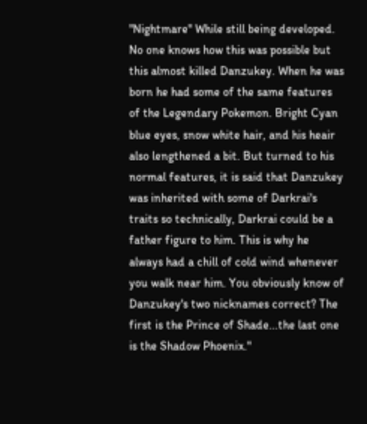"Nightmare" While still being developed. No one knows how this was possible but this almost killed Danzukey. When he was born he had some of the same features of the Legendary Pokemon. Bright Cyan blue eyes, snow white hair, and his heair also lengthened a bit. But turned to his normal features, it is said that Danzukey was inherited with some of Darkrai's traits so technically, Darkrai could be a father figure to him. This is why he always had a chill of cold wind whenever you walk near him. You obviously know of Danzukey's two nicknames correct? The first is the Prince of Shade...the last one is the Shadow Phoenix."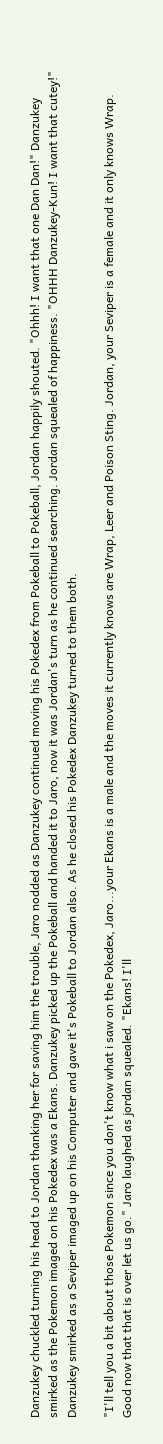Danzukey chuckled turning his head to Jordan thanking her for saving him the trouble, Jaro nodded as Danzukey continued moving his Pokedex from Pokeball to Pokeball, Jordan happily shouted. "Ohhh! I want that one Dan Dan!" Danzukey smirked as the Pokemon imaged on his Pokedex was a Ekans. Danzukey picked up the Pokeball and handed it to Jaro, now it was Jordan's turn as he continued searching. Jordan squealed of happiness. "OHHH Danzukey-Kun! I want that cutey!" Danzukey smirked as a Seviper imaged up on his Computer and gave it's Pokeball to Jordan also. As he closed his Pokedex Danzukey turned to them both.

"I'll tell you a bit about those Pokemon since you don't know what i saw on the Pokedex, Jaro...your Ekans is a male and the moves it currently knows are Wrap, Leer and Poison Sting. Jordan, your Seviper is a female and it only knows Wrap. Good now that that is over let us go." Jaro laughed as jordan squealed. "Ekans! I'll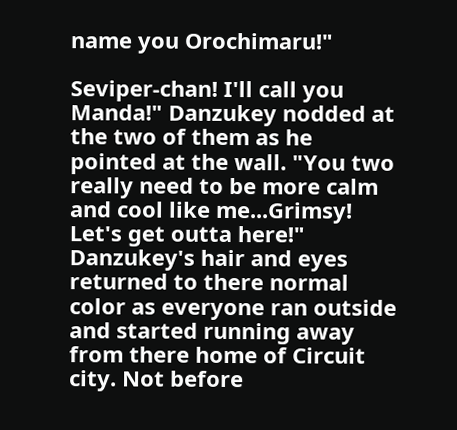name you Orochimaru!"

Seviper-chan! I'll call you Manda!" Danzukey nodded at the two of them as he pointed at the wall. "You two really need to be more calm and cool like me...Grimsy! Let's get outta here!" Danzukey's hair and eyes returned to there normal color as everyone ran outside and started running away from there home of Circuit city. Not before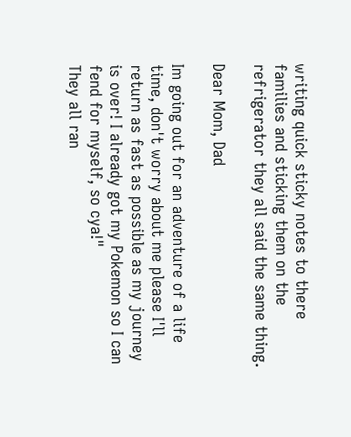writing quick sticky notes to there families and sticking them on the refrigerator they all said the same thing.

Dear Mom, Dad

Im going out for an adventure of a life time, don't worry about me please I'll return as fast as possible as my journey is over! I already got my Pokemon so I can fend for myself, so cya!"
They all ran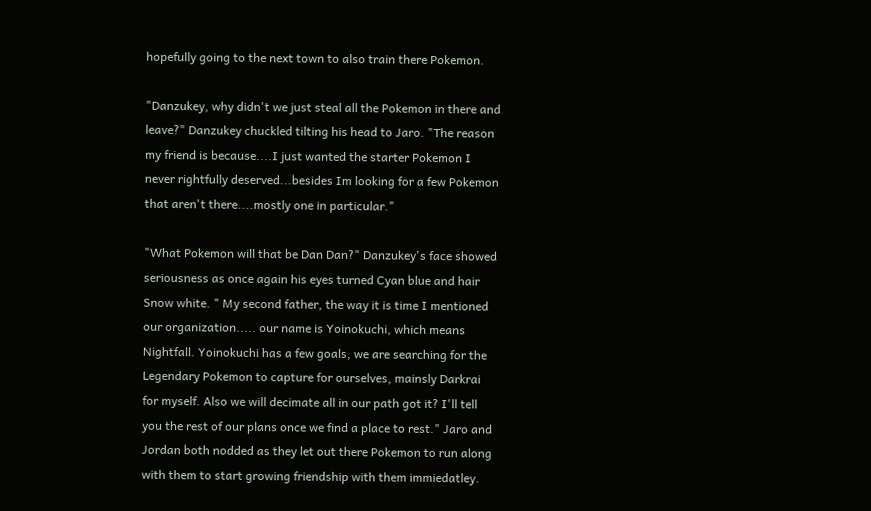hopefully going to the next town to also train there Pokemon.

"Danzukey, why didn't we just steal all the Pokemon in there and leave?" Danzukey chuckled tilting his head to Jaro. "The reason my friend is because....I just wanted the starter Pokemon I never rightfully deserved...besides Im looking for a few Pokemon that aren't there....mostly one in particular."

"What Pokemon will that be Dan Dan?" Danzukey's face showed seriousness as once again his eyes turned Cyan blue and hair Snow white. " My second father, the way it is time I mentioned our organization..... our name is Yoinokuchi, which means Nightfall. Yoinokuchi has a few goals, we are searching for the Legendary Pokemon to capture for ourselves, mainsly Darkrai for myself. Also we will decimate all in our path got it? I'll tell you the rest of our plans once we find a place to rest." Jaro and Jordan both nodded as they let out there Pokemon to run along with them to start growing friendship with them immiedatley.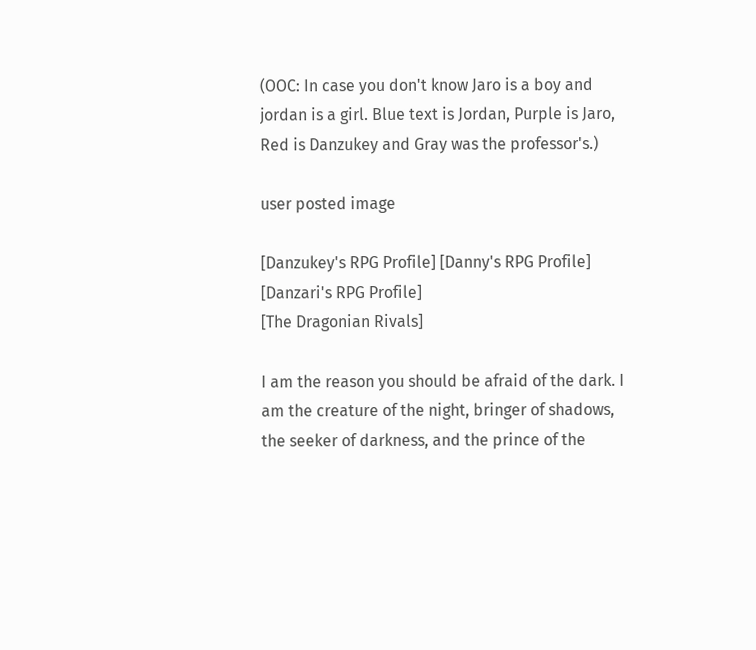(OOC: In case you don't know Jaro is a boy and jordan is a girl. Blue text is Jordan, Purple is Jaro, Red is Danzukey and Gray was the professor's.)

user posted image

[Danzukey's RPG Profile] [Danny's RPG Profile] [Danzari's RPG Profile]
[The Dragonian Rivals]

I am the reason you should be afraid of the dark. I am the creature of the night, bringer of shadows, the seeker of darkness, and the prince of the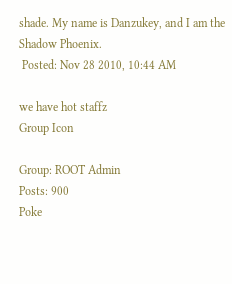shade. My name is Danzukey, and I am the Shadow Phoenix.
 Posted: Nov 28 2010, 10:44 AM

we have hot staffz
Group Icon

Group: ROOT Admin
Posts: 900
Poke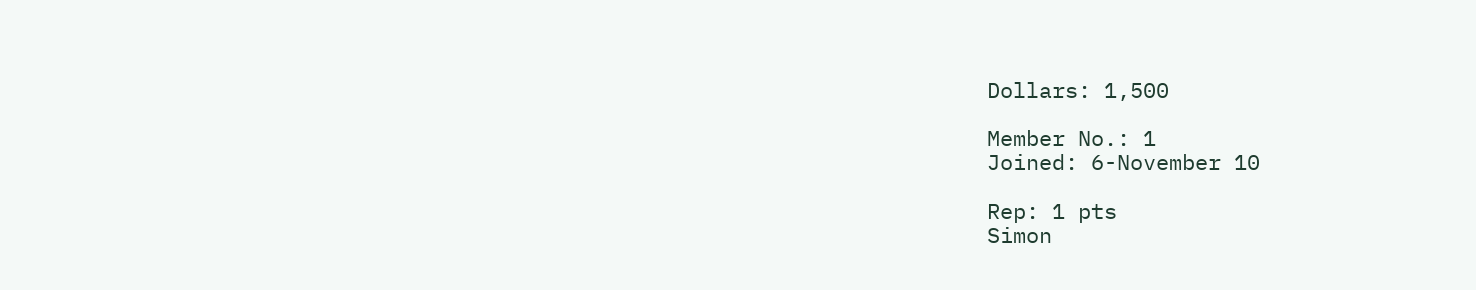Dollars: 1,500

Member No.: 1
Joined: 6-November 10

Rep: 1 pts
Simon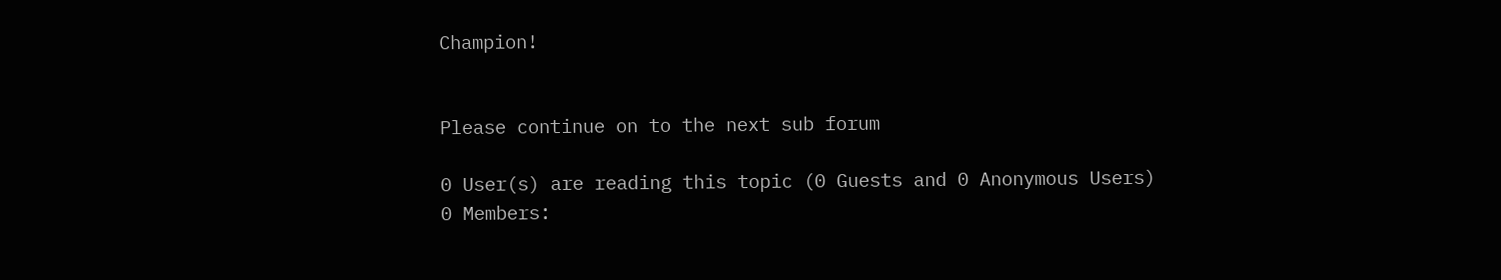Champion!


Please continue on to the next sub forum

0 User(s) are reading this topic (0 Guests and 0 Anonymous Users)
0 Members: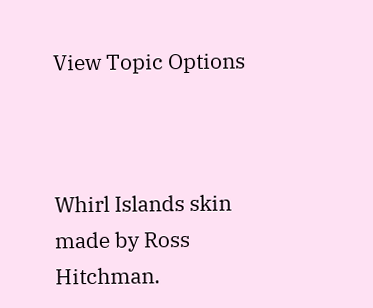View Topic Options



Whirl Islands skin made by Ross Hitchman.